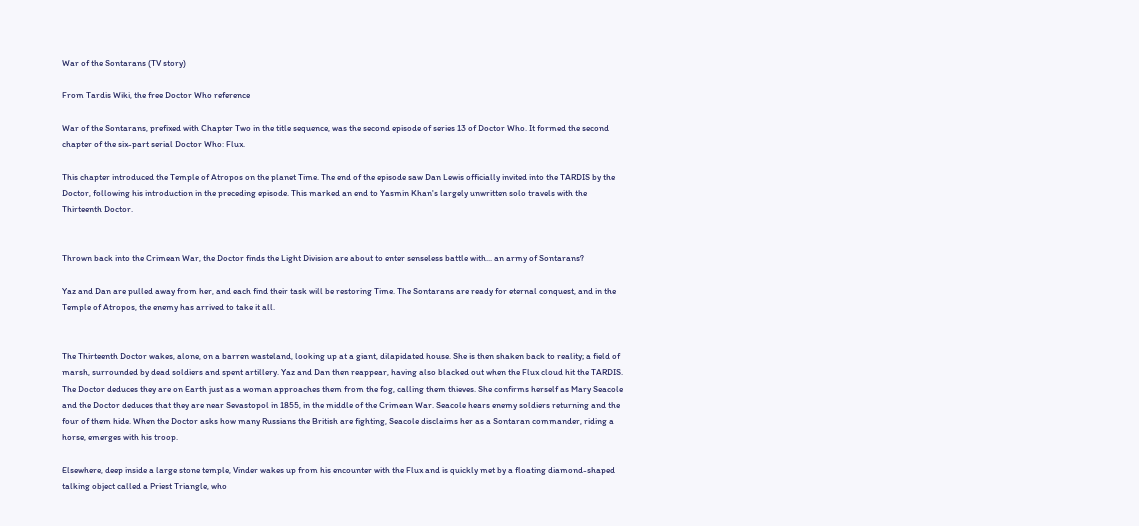War of the Sontarans (TV story)

From Tardis Wiki, the free Doctor Who reference

War of the Sontarans, prefixed with Chapter Two in the title sequence, was the second episode of series 13 of Doctor Who. It formed the second chapter of the six-part serial Doctor Who: Flux.

This chapter introduced the Temple of Atropos on the planet Time. The end of the episode saw Dan Lewis officially invited into the TARDIS by the Doctor, following his introduction in the preceding episode. This marked an end to Yasmin Khan's largely unwritten solo travels with the Thirteenth Doctor.


Thrown back into the Crimean War, the Doctor finds the Light Division are about to enter senseless battle with... an army of Sontarans?

Yaz and Dan are pulled away from her, and each find their task will be restoring Time. The Sontarans are ready for eternal conquest, and in the Temple of Atropos, the enemy has arrived to take it all.


The Thirteenth Doctor wakes, alone, on a barren wasteland, looking up at a giant, dilapidated house. She is then shaken back to reality; a field of marsh, surrounded by dead soldiers and spent artillery. Yaz and Dan then reappear, having also blacked out when the Flux cloud hit the TARDIS. The Doctor deduces they are on Earth just as a woman approaches them from the fog, calling them thieves. She confirms herself as Mary Seacole and the Doctor deduces that they are near Sevastopol in 1855, in the middle of the Crimean War. Seacole hears enemy soldiers returning and the four of them hide. When the Doctor asks how many Russians the British are fighting, Seacole disclaims her as a Sontaran commander, riding a horse, emerges with his troop.

Elsewhere, deep inside a large stone temple, Vinder wakes up from his encounter with the Flux and is quickly met by a floating diamond-shaped talking object called a Priest Triangle, who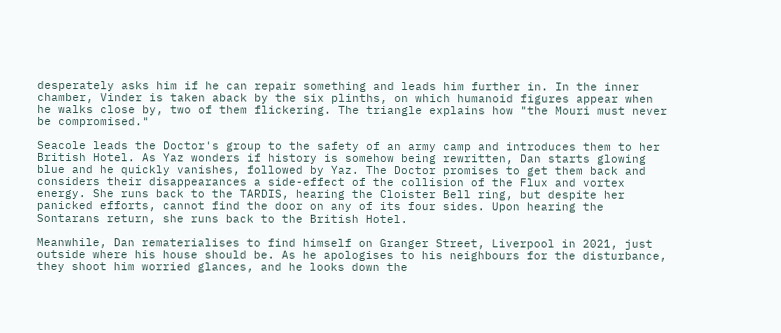desperately asks him if he can repair something and leads him further in. In the inner chamber, Vinder is taken aback by the six plinths, on which humanoid figures appear when he walks close by, two of them flickering. The triangle explains how "the Mouri must never be compromised."

Seacole leads the Doctor's group to the safety of an army camp and introduces them to her British Hotel. As Yaz wonders if history is somehow being rewritten, Dan starts glowing blue and he quickly vanishes, followed by Yaz. The Doctor promises to get them back and considers their disappearances a side-effect of the collision of the Flux and vortex energy. She runs back to the TARDIS, hearing the Cloister Bell ring, but despite her panicked efforts, cannot find the door on any of its four sides. Upon hearing the Sontarans return, she runs back to the British Hotel.

Meanwhile, Dan rematerialises to find himself on Granger Street, Liverpool in 2021, just outside where his house should be. As he apologises to his neighbours for the disturbance, they shoot him worried glances, and he looks down the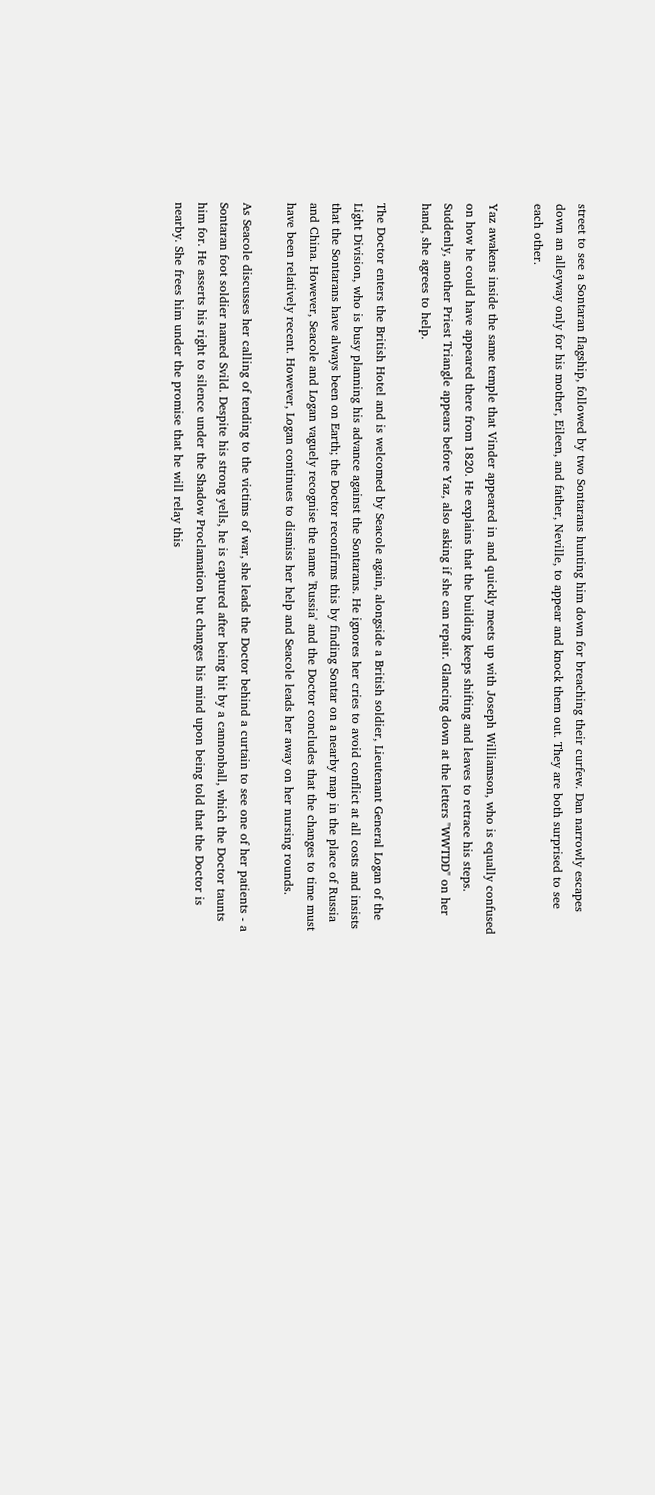street to see a Sontaran flagship, followed by two Sontarans hunting him down for breaching their curfew. Dan narrowly escapes down an alleyway only for his mother, Eileen, and father, Neville, to appear and knock them out. They are both surprised to see each other.

Yaz awakens inside the same temple that Vinder appeared in and quickly meets up with Joseph Williamson, who is equally confused on how he could have appeared there from 1820. He explains that the building keeps shifting and leaves to retrace his steps. Suddenly, another Priest Triangle appears before Yaz, also asking if she can repair. Glancing down at the letters "WWTDD" on her hand, she agrees to help.

The Doctor enters the British Hotel and is welcomed by Seacole again, alongside a British soldier, Lieutenant General Logan of the Light Division, who is busy planning his advance against the Sontarans. He ignores her cries to avoid conflict at all costs and insists that the Sontarans have always been on Earth; the Doctor reconfirms this by finding Sontar on a nearby map in the place of Russia and China. However, Seacole and Logan vaguely recognise the name 'Russia' and the Doctor concludes that the changes to time must have been relatively recent. However, Logan continues to dismiss her help and Seacole leads her away on her nursing rounds.

As Seacole discusses her calling of tending to the victims of war, she leads the Doctor behind a curtain to see one of her patients - a Sontaran foot soldier named Svild. Despite his strong yells, he is captured after being hit by a cannonball, which the Doctor taunts him for. He asserts his right to silence under the Shadow Proclamation but changes his mind upon being told that the Doctor is nearby. She frees him under the promise that he will relay this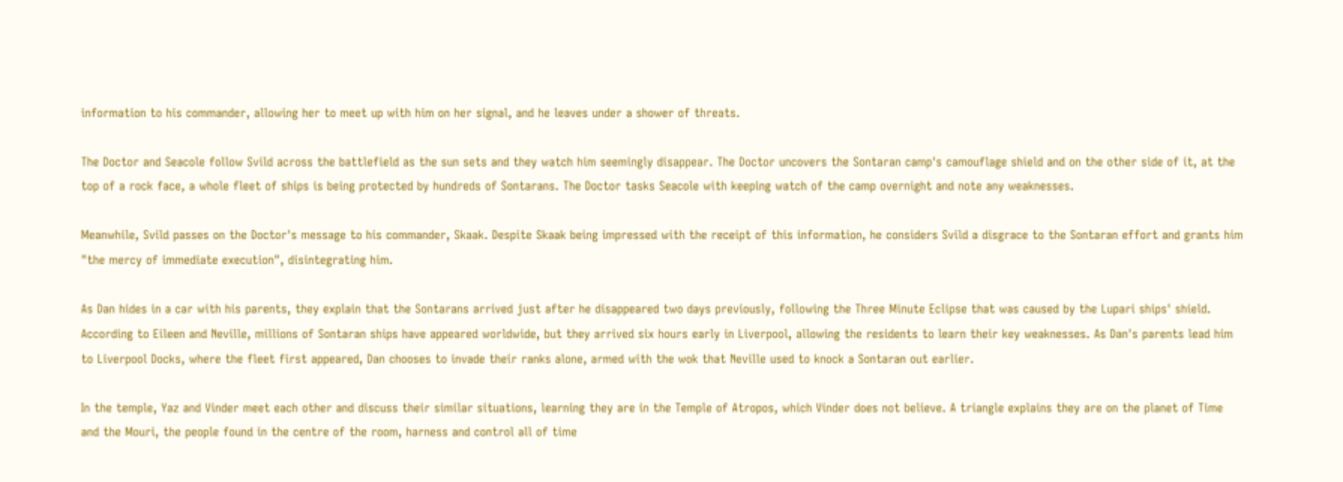information to his commander, allowing her to meet up with him on her signal, and he leaves under a shower of threats.

The Doctor and Seacole follow Svild across the battlefield as the sun sets and they watch him seemingly disappear. The Doctor uncovers the Sontaran camp's camouflage shield and on the other side of it, at the top of a rock face, a whole fleet of ships is being protected by hundreds of Sontarans. The Doctor tasks Seacole with keeping watch of the camp overnight and note any weaknesses.

Meanwhile, Svild passes on the Doctor's message to his commander, Skaak. Despite Skaak being impressed with the receipt of this information, he considers Svild a disgrace to the Sontaran effort and grants him "the mercy of immediate execution", disintegrating him.

As Dan hides in a car with his parents, they explain that the Sontarans arrived just after he disappeared two days previously, following the Three Minute Eclipse that was caused by the Lupari ships' shield. According to Eileen and Neville, millions of Sontaran ships have appeared worldwide, but they arrived six hours early in Liverpool, allowing the residents to learn their key weaknesses. As Dan's parents lead him to Liverpool Docks, where the fleet first appeared, Dan chooses to invade their ranks alone, armed with the wok that Neville used to knock a Sontaran out earlier.

In the temple, Yaz and Vinder meet each other and discuss their similar situations, learning they are in the Temple of Atropos, which Vinder does not believe. A triangle explains they are on the planet of Time and the Mouri, the people found in the centre of the room, harness and control all of time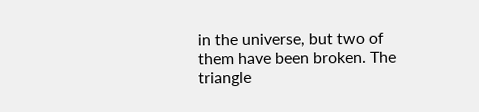in the universe, but two of them have been broken. The triangle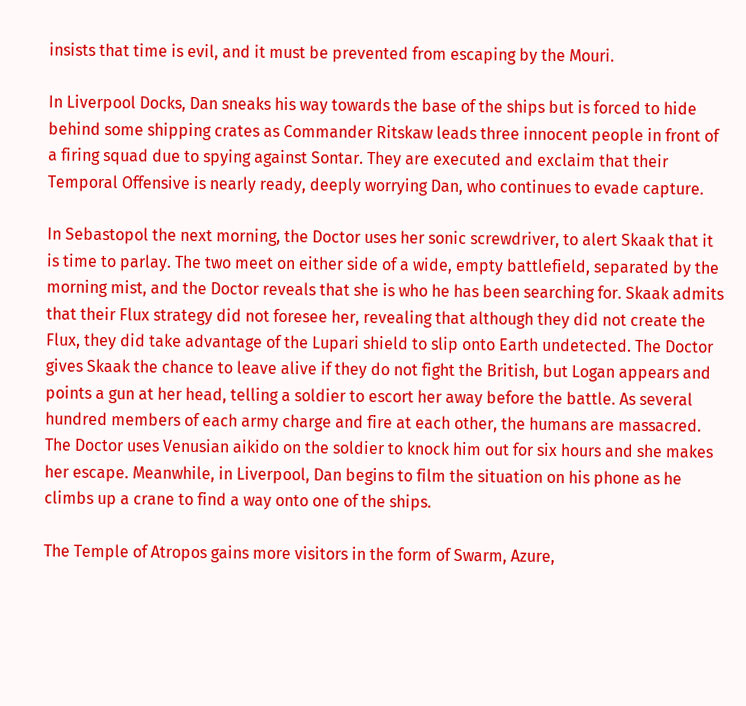insists that time is evil, and it must be prevented from escaping by the Mouri.

In Liverpool Docks, Dan sneaks his way towards the base of the ships but is forced to hide behind some shipping crates as Commander Ritskaw leads three innocent people in front of a firing squad due to spying against Sontar. They are executed and exclaim that their Temporal Offensive is nearly ready, deeply worrying Dan, who continues to evade capture.

In Sebastopol the next morning, the Doctor uses her sonic screwdriver, to alert Skaak that it is time to parlay. The two meet on either side of a wide, empty battlefield, separated by the morning mist, and the Doctor reveals that she is who he has been searching for. Skaak admits that their Flux strategy did not foresee her, revealing that although they did not create the Flux, they did take advantage of the Lupari shield to slip onto Earth undetected. The Doctor gives Skaak the chance to leave alive if they do not fight the British, but Logan appears and points a gun at her head, telling a soldier to escort her away before the battle. As several hundred members of each army charge and fire at each other, the humans are massacred. The Doctor uses Venusian aikido on the soldier to knock him out for six hours and she makes her escape. Meanwhile, in Liverpool, Dan begins to film the situation on his phone as he climbs up a crane to find a way onto one of the ships.

The Temple of Atropos gains more visitors in the form of Swarm, Azure,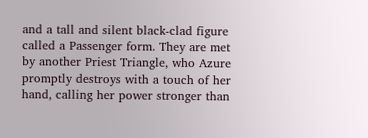and a tall and silent black-clad figure called a Passenger form. They are met by another Priest Triangle, who Azure promptly destroys with a touch of her hand, calling her power stronger than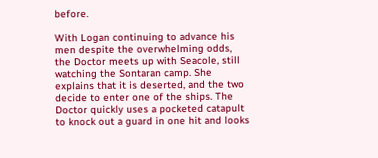before.

With Logan continuing to advance his men despite the overwhelming odds, the Doctor meets up with Seacole, still watching the Sontaran camp. She explains that it is deserted, and the two decide to enter one of the ships. The Doctor quickly uses a pocketed catapult to knock out a guard in one hit and looks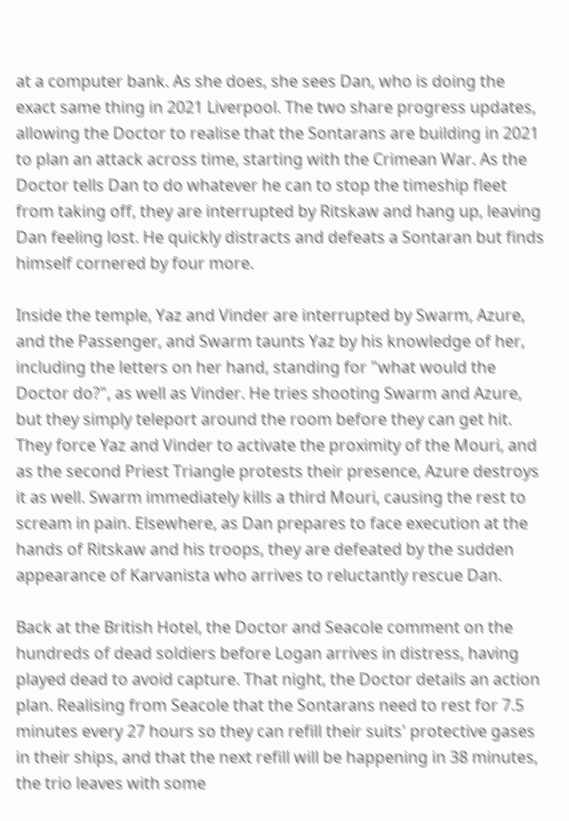at a computer bank. As she does, she sees Dan, who is doing the exact same thing in 2021 Liverpool. The two share progress updates, allowing the Doctor to realise that the Sontarans are building in 2021 to plan an attack across time, starting with the Crimean War. As the Doctor tells Dan to do whatever he can to stop the timeship fleet from taking off, they are interrupted by Ritskaw and hang up, leaving Dan feeling lost. He quickly distracts and defeats a Sontaran but finds himself cornered by four more.

Inside the temple, Yaz and Vinder are interrupted by Swarm, Azure, and the Passenger, and Swarm taunts Yaz by his knowledge of her, including the letters on her hand, standing for "what would the Doctor do?", as well as Vinder. He tries shooting Swarm and Azure, but they simply teleport around the room before they can get hit. They force Yaz and Vinder to activate the proximity of the Mouri, and as the second Priest Triangle protests their presence, Azure destroys it as well. Swarm immediately kills a third Mouri, causing the rest to scream in pain. Elsewhere, as Dan prepares to face execution at the hands of Ritskaw and his troops, they are defeated by the sudden appearance of Karvanista who arrives to reluctantly rescue Dan.

Back at the British Hotel, the Doctor and Seacole comment on the hundreds of dead soldiers before Logan arrives in distress, having played dead to avoid capture. That night, the Doctor details an action plan. Realising from Seacole that the Sontarans need to rest for 7.5 minutes every 27 hours so they can refill their suits' protective gases in their ships, and that the next refill will be happening in 38 minutes, the trio leaves with some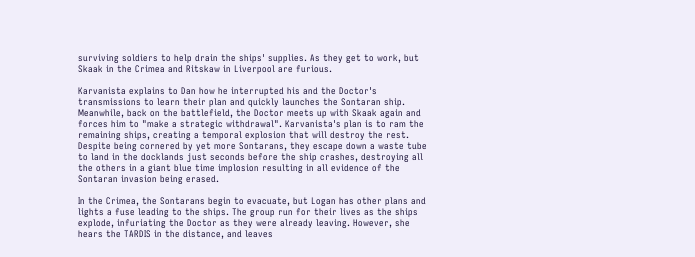surviving soldiers to help drain the ships' supplies. As they get to work, but Skaak in the Crimea and Ritskaw in Liverpool are furious.

Karvanista explains to Dan how he interrupted his and the Doctor's transmissions to learn their plan and quickly launches the Sontaran ship. Meanwhile, back on the battlefield, the Doctor meets up with Skaak again and forces him to "make a strategic withdrawal". Karvanista's plan is to ram the remaining ships, creating a temporal explosion that will destroy the rest. Despite being cornered by yet more Sontarans, they escape down a waste tube to land in the docklands just seconds before the ship crashes, destroying all the others in a giant blue time implosion resulting in all evidence of the Sontaran invasion being erased.

In the Crimea, the Sontarans begin to evacuate, but Logan has other plans and lights a fuse leading to the ships. The group run for their lives as the ships explode, infuriating the Doctor as they were already leaving. However, she hears the TARDIS in the distance, and leaves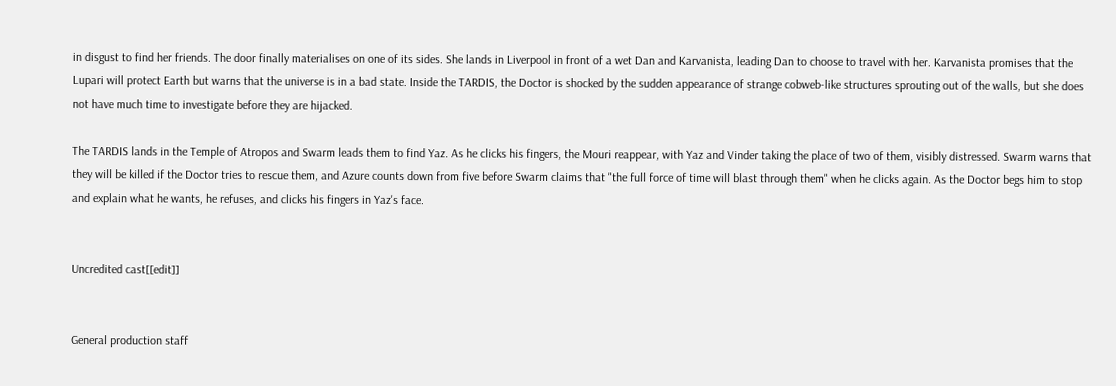in disgust to find her friends. The door finally materialises on one of its sides. She lands in Liverpool in front of a wet Dan and Karvanista, leading Dan to choose to travel with her. Karvanista promises that the Lupari will protect Earth but warns that the universe is in a bad state. Inside the TARDIS, the Doctor is shocked by the sudden appearance of strange cobweb-like structures sprouting out of the walls, but she does not have much time to investigate before they are hijacked.

The TARDIS lands in the Temple of Atropos and Swarm leads them to find Yaz. As he clicks his fingers, the Mouri reappear, with Yaz and Vinder taking the place of two of them, visibly distressed. Swarm warns that they will be killed if the Doctor tries to rescue them, and Azure counts down from five before Swarm claims that "the full force of time will blast through them" when he clicks again. As the Doctor begs him to stop and explain what he wants, he refuses, and clicks his fingers in Yaz's face.


Uncredited cast[[edit]]


General production staff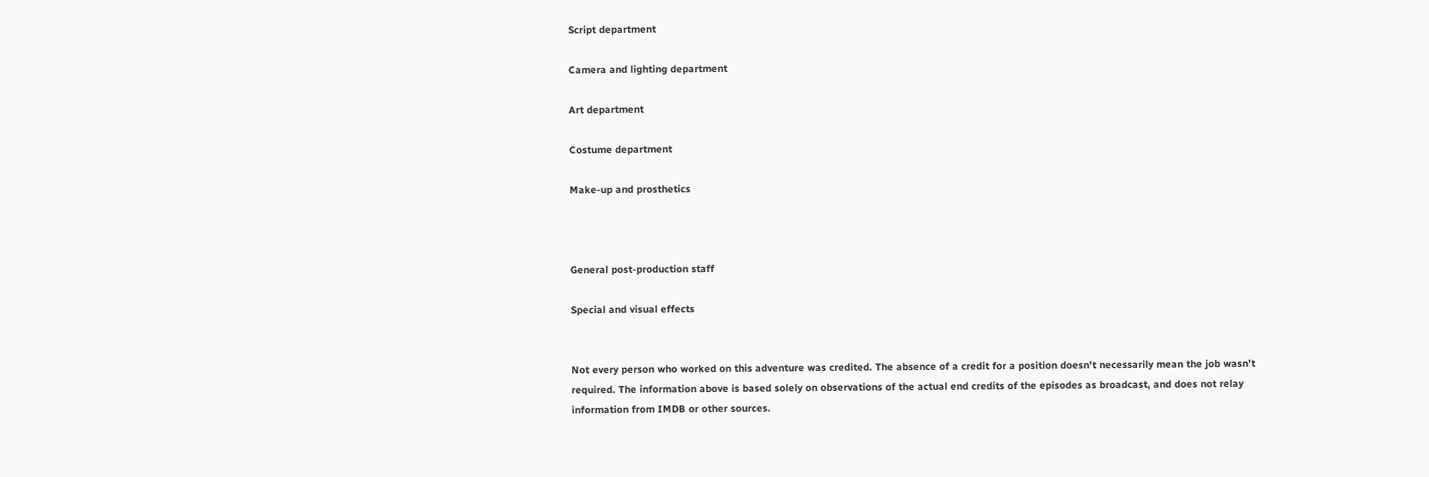Script department

Camera and lighting department

Art department

Costume department

Make-up and prosthetics



General post-production staff

Special and visual effects


Not every person who worked on this adventure was credited. The absence of a credit for a position doesn't necessarily mean the job wasn't required. The information above is based solely on observations of the actual end credits of the episodes as broadcast, and does not relay information from IMDB or other sources.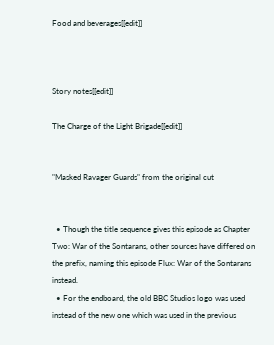Food and beverages[[edit]]



Story notes[[edit]]

The Charge of the Light Brigade[[edit]]


"Masked Ravager Guards" from the original cut


  • Though the title sequence gives this episode as Chapter Two: War of the Sontarans, other sources have differed on the prefix, naming this episode Flux: War of the Sontarans instead.
  • For the endboard, the old BBC Studios logo was used instead of the new one which was used in the previous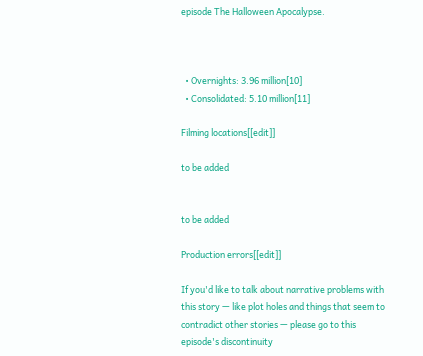episode The Halloween Apocalypse.



  • Overnights: 3.96 million[10]
  • Consolidated: 5.10 million[11]

Filming locations[[edit]]

to be added


to be added

Production errors[[edit]]

If you'd like to talk about narrative problems with this story — like plot holes and things that seem to contradict other stories — please go to this episode's discontinuity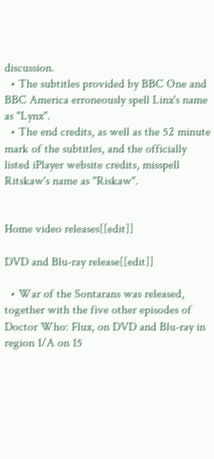discussion.
  • The subtitles provided by BBC One and BBC America erroneously spell Linx's name as "Lynx".
  • The end credits, as well as the 52 minute mark of the subtitles, and the officially listed iPlayer website credits, misspell Ritskaw's name as "Riskaw".


Home video releases[[edit]]

DVD and Blu-ray release[[edit]]

  • War of the Sontarans was released, together with the five other episodes of Doctor Who: Flux, on DVD and Blu-ray in region 1/A on 15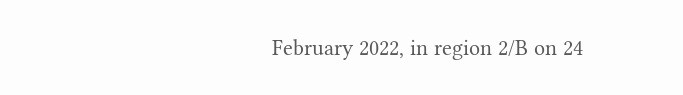February 2022, in region 2/B on 24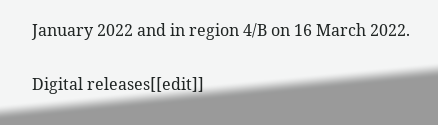January 2022 and in region 4/B on 16 March 2022.

Digital releases[[edit]]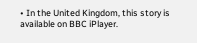• In the United Kingdom, this story is available on BBC iPlayer.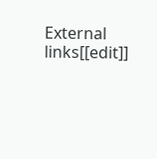External links[[edit]]